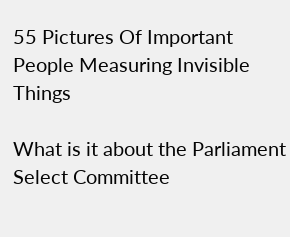55 Pictures Of Important People Measuring Invisible Things

What is it about the Parliament Select Committee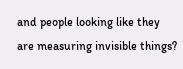and people looking like they are measuring invisible things?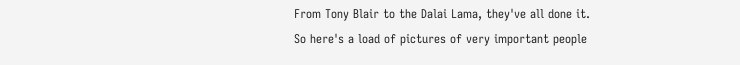From Tony Blair to the Dalai Lama, they've all done it. So here's a load of pictures of very important people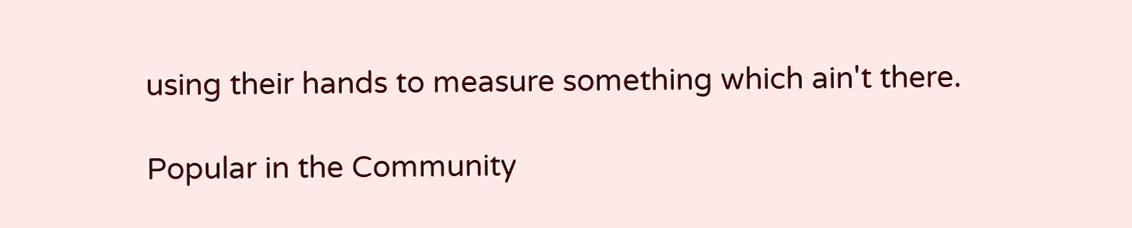using their hands to measure something which ain't there.

Popular in the Community